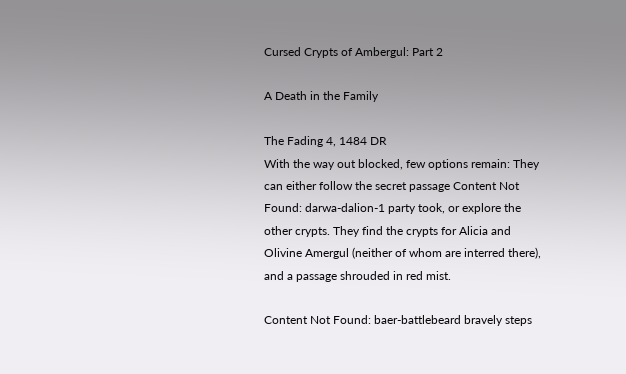Cursed Crypts of Ambergul: Part 2

A Death in the Family

The Fading 4, 1484 DR
With the way out blocked, few options remain: They can either follow the secret passage Content Not Found: darwa-dalion-1 party took, or explore the other crypts. They find the crypts for Alicia and Olivine Amergul (neither of whom are interred there), and a passage shrouded in red mist.

Content Not Found: baer-battlebeard bravely steps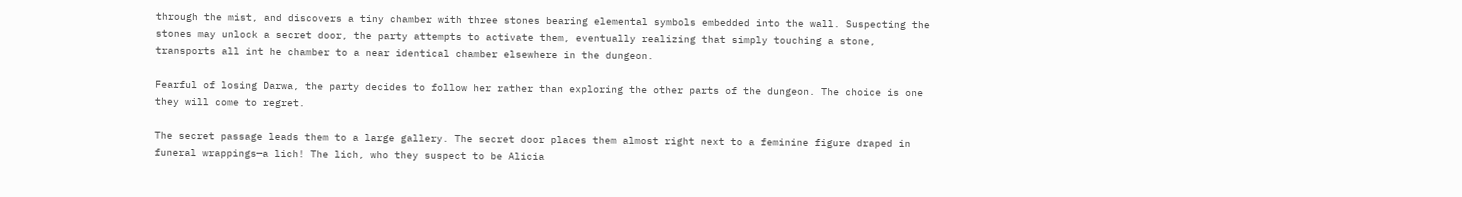through the mist, and discovers a tiny chamber with three stones bearing elemental symbols embedded into the wall. Suspecting the stones may unlock a secret door, the party attempts to activate them, eventually realizing that simply touching a stone, transports all int he chamber to a near identical chamber elsewhere in the dungeon.

Fearful of losing Darwa, the party decides to follow her rather than exploring the other parts of the dungeon. The choice is one they will come to regret.

The secret passage leads them to a large gallery. The secret door places them almost right next to a feminine figure draped in funeral wrappings—a lich! The lich, who they suspect to be Alicia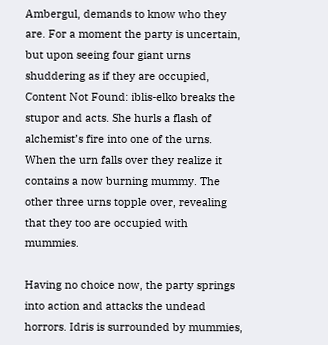Ambergul, demands to know who they are. For a moment the party is uncertain, but upon seeing four giant urns shuddering as if they are occupied, Content Not Found: iblis-elko breaks the stupor and acts. She hurls a flash of alchemist’s fire into one of the urns. When the urn falls over they realize it contains a now burning mummy. The other three urns topple over, revealing that they too are occupied with mummies.

Having no choice now, the party springs into action and attacks the undead horrors. Idris is surrounded by mummies,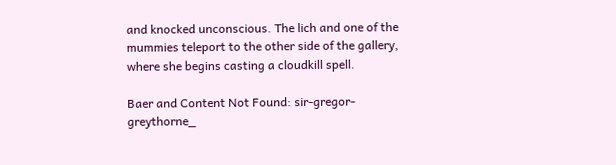and knocked unconscious. The lich and one of the mummies teleport to the other side of the gallery, where she begins casting a cloudkill spell.

Baer and Content Not Found: sir-gregor-greythorne_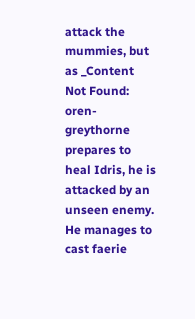attack the mummies, but as _Content Not Found: oren-greythorne prepares to heal Idris, he is attacked by an unseen enemy. He manages to cast faerie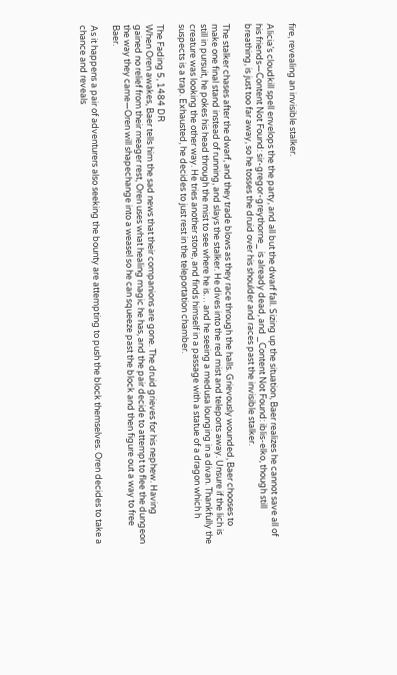fire, revealing an invisible stalker.

Alicia’s cloudkill spell envelops the the party, and all but the dwarf fall. Sizing up the situation, Baer realizes he cannot save all of his friends—Content Not Found: sir-gregor-greythorne_ is already dead, and _Content Not Found: iblis-elko, though still breathing, is just too far away, so he tosses the druid over his shoulder and races past the invisible stalker.

The stalker chases after the dwarf, and they trade blows as they race through the halls. Grievously wounded, Baer chooses to make one final stand instead of running, and slays the stalker. He dives into the red mist and teleports away. Unsure if the lich is still in pursuit, he pokes his head through the mist to see where he is… and he seeing a medusa lounging in a divan. Thankfully the creature was looking the other way. He tries another stone, and finds himself in a passage with a statue of a dragon which h suspects is a trap. Exhausted, he decides to just rest in the teleportation chamber.

The Fading 5, 1484 DR
When Oren awakes, Baer tells him the sad news that their companions are gone. The druid grieves for his nephew. Having gained no relief from their meager rest, Oren uses what healing magic he has, and the pair decide to attempt to flee the dungeon the way they came—Oren will shapechange into a weasel so he can squeeze past the block and then figure out a way to free Baer.

As it happens a pair of adventurers also seeking the bounty are attempting to push the block themselves. Oren decides to take a chance and reveals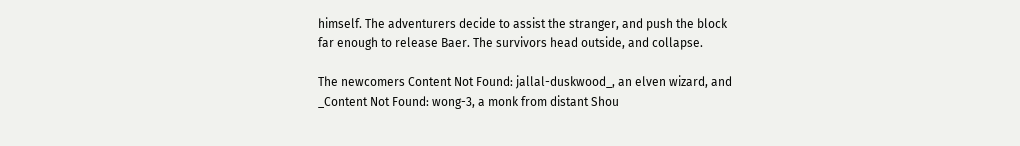himself. The adventurers decide to assist the stranger, and push the block far enough to release Baer. The survivors head outside, and collapse.

The newcomers Content Not Found: jallal-duskwood_, an elven wizard, and _Content Not Found: wong-3, a monk from distant Shou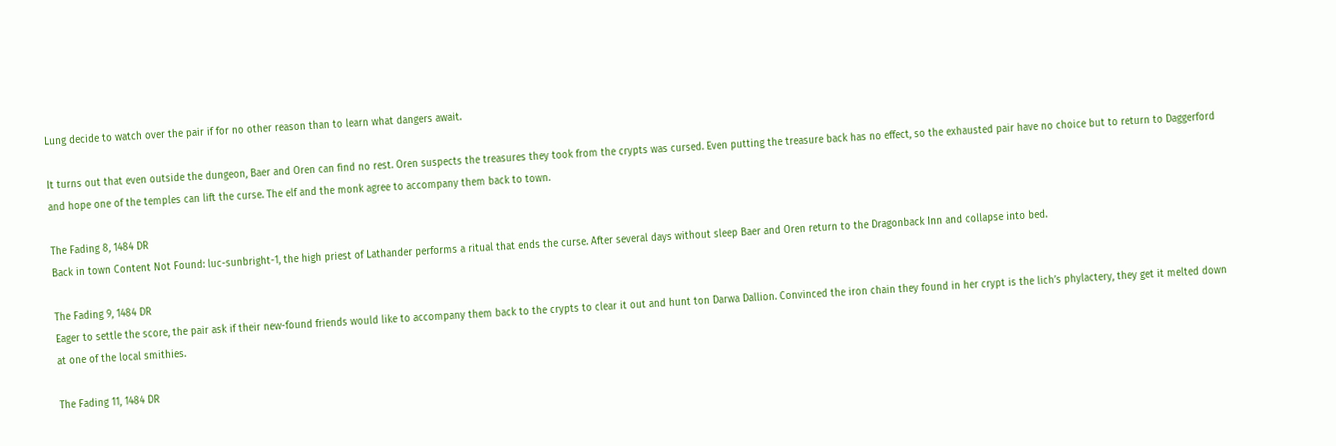Lung decide to watch over the pair if for no other reason than to learn what dangers await.

It turns out that even outside the dungeon, Baer and Oren can find no rest. Oren suspects the treasures they took from the crypts was cursed. Even putting the treasure back has no effect, so the exhausted pair have no choice but to return to Daggerford and hope one of the temples can lift the curse. The elf and the monk agree to accompany them back to town.

The Fading 8, 1484 DR
Back in town Content Not Found: luc-sunbright-1, the high priest of Lathander performs a ritual that ends the curse. After several days without sleep Baer and Oren return to the Dragonback Inn and collapse into bed.

The Fading 9, 1484 DR
Eager to settle the score, the pair ask if their new-found friends would like to accompany them back to the crypts to clear it out and hunt ton Darwa Dallion. Convinced the iron chain they found in her crypt is the lich’s phylactery, they get it melted down at one of the local smithies.

The Fading 11, 1484 DR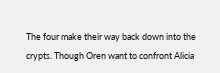The four make their way back down into the crypts. Though Oren want to confront Alicia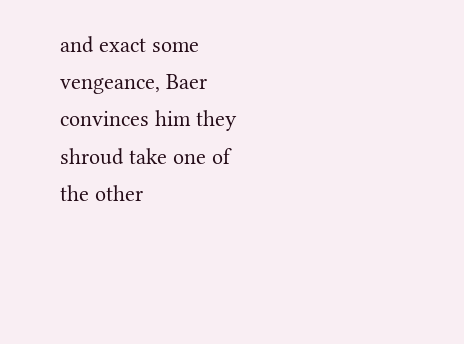and exact some vengeance, Baer convinces him they shroud take one of the other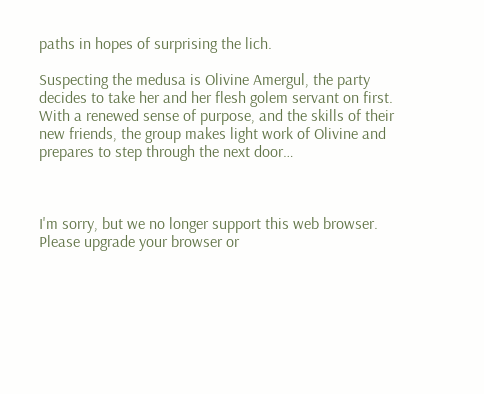paths in hopes of surprising the lich.

Suspecting the medusa is Olivine Amergul, the party decides to take her and her flesh golem servant on first. With a renewed sense of purpose, and the skills of their new friends, the group makes light work of Olivine and prepares to step through the next door…



I'm sorry, but we no longer support this web browser. Please upgrade your browser or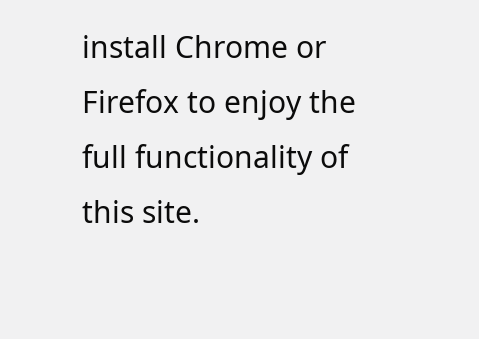install Chrome or Firefox to enjoy the full functionality of this site.